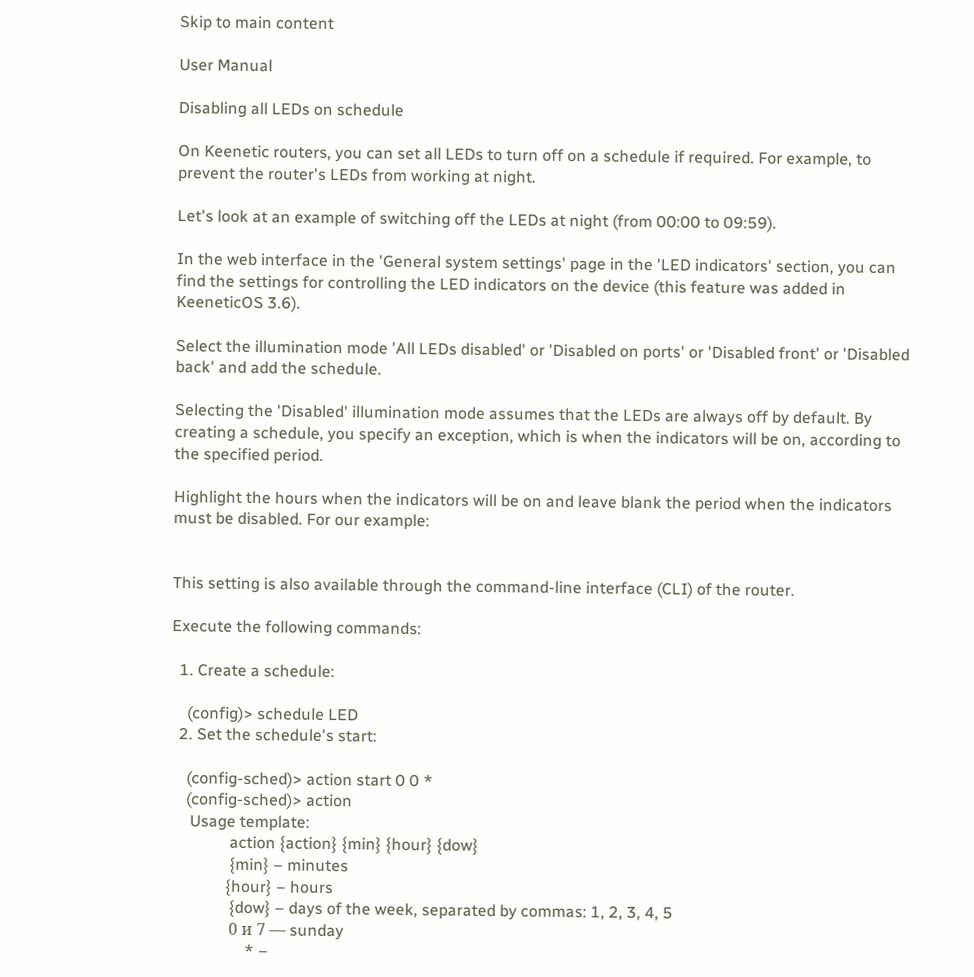Skip to main content

User Manual

Disabling all LEDs on schedule

On Keenetic routers, you can set all LEDs to turn off on a schedule if required. For example, to prevent the router's LEDs from working at night.

Let's look at an example of switching off the LEDs at night (from 00:00 to 09:59).

In the web interface in the 'General system settings' page in the 'LED indicators' section, you can find the settings for controlling the LED indicators on the device (this feature was added in KeeneticOS 3.6).

Select the illumination mode 'All LEDs disabled' or 'Disabled on ports' or 'Disabled front' or 'Disabled back' and add the schedule.

Selecting the 'Disabled' illumination mode assumes that the LEDs are always off by default. By creating a schedule, you specify an exception, which is when the indicators will be on, according to the specified period.

Highlight the hours when the indicators will be on and leave blank the period when the indicators must be disabled. For our example:


This setting is also available through the command-line interface (CLI) of the router.

Execute the following commands:

  1. Create a schedule:

    (config)> schedule LED
  2. Set the schedule's start:

    (config-sched)> action start 0 0 *
    (config-sched)> action
     Usage template:
               action {action} {min} {hour} {dow}
               {min} – minutes
              {hour} – hours
               {dow} – days of the week, separated by commas: 1, 2, 3, 4, 5
               0 и 7 — sunday
                   * –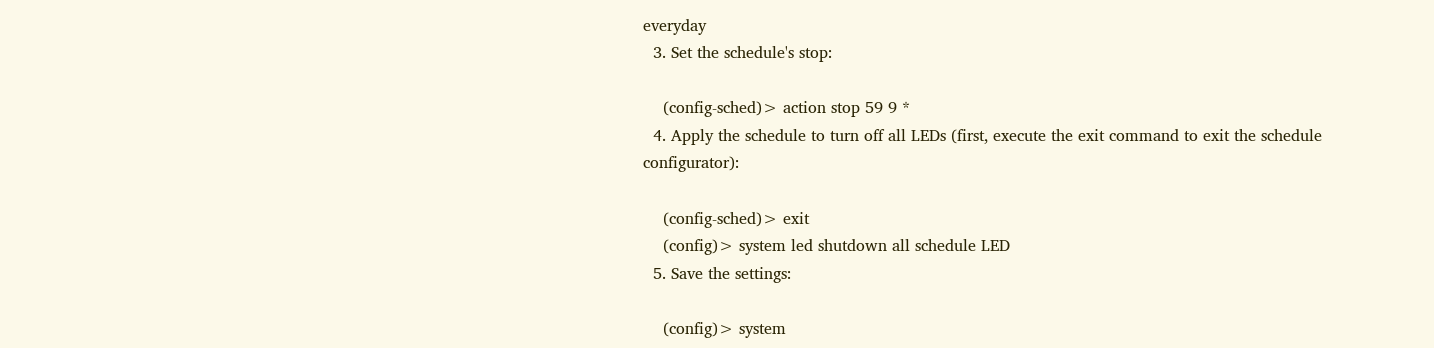everyday
  3. Set the schedule's stop:

    (config-sched)> action stop 59 9 *
  4. Apply the schedule to turn off all LEDs (first, execute the exit command to exit the schedule configurator):

    (config-sched)> exit
    (config)> system led shutdown all schedule LED
  5. Save the settings:

    (config)> system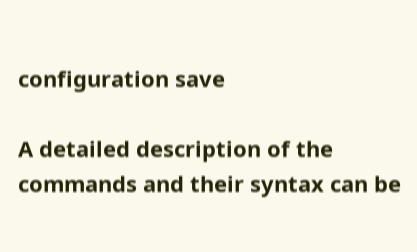configuration save

A detailed description of the commands and their syntax can be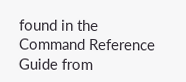found in the Command Reference Guide from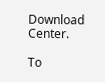Download Center.

To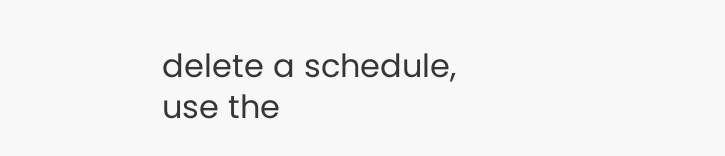delete a schedule, use the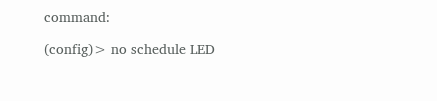command:

(config)> no schedule LED